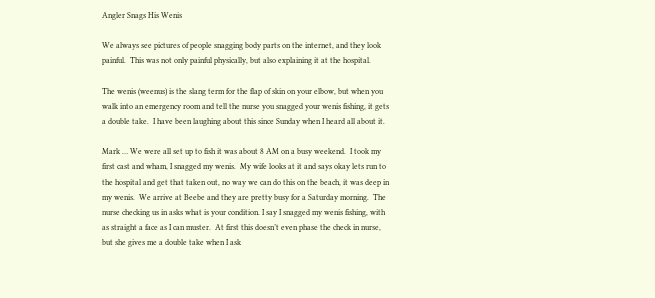Angler Snags His Wenis

We always see pictures of people snagging body parts on the internet, and they look painful.  This was not only painful physically, but also explaining it at the hospital.

The wenis (weenus) is the slang term for the flap of skin on your elbow, but when you walk into an emergency room and tell the nurse you snagged your wenis fishing, it gets a double take.  I have been laughing about this since Sunday when I heard all about it.

Mark … We were all set up to fish it was about 8 AM on a busy weekend.  I took my first cast and wham, I snagged my wenis.  My wife looks at it and says okay lets run to the hospital and get that taken out, no way we can do this on the beach, it was deep in my wenis.  We arrive at Beebe and they are pretty busy for a Saturday morning.  The nurse checking us in asks what is your condition. I say I snagged my wenis fishing, with as straight a face as I can muster.  At first this doesn’t even phase the check in nurse, but she gives me a double take when I ask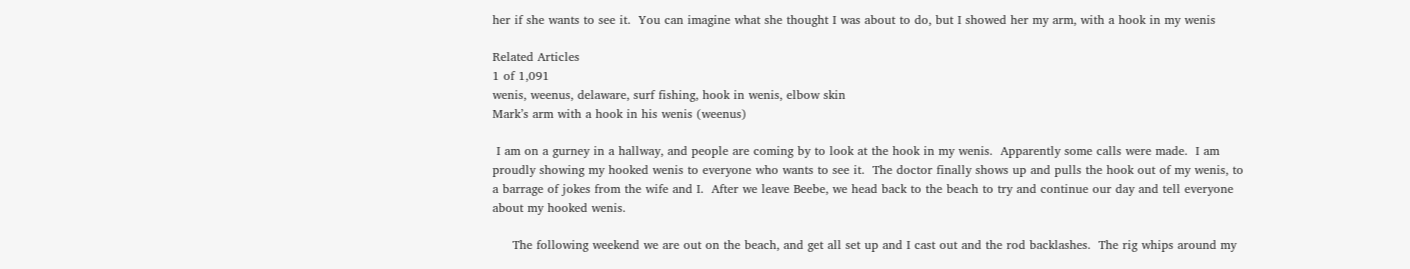her if she wants to see it.  You can imagine what she thought I was about to do, but I showed her my arm, with a hook in my wenis

Related Articles
1 of 1,091
wenis, weenus, delaware, surf fishing, hook in wenis, elbow skin
Mark’s arm with a hook in his wenis (weenus)

 I am on a gurney in a hallway, and people are coming by to look at the hook in my wenis.  Apparently some calls were made.  I am proudly showing my hooked wenis to everyone who wants to see it.  The doctor finally shows up and pulls the hook out of my wenis, to a barrage of jokes from the wife and I.  After we leave Beebe, we head back to the beach to try and continue our day and tell everyone about my hooked wenis.

     The following weekend we are out on the beach, and get all set up and I cast out and the rod backlashes.  The rig whips around my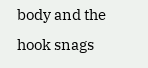body and the hook snags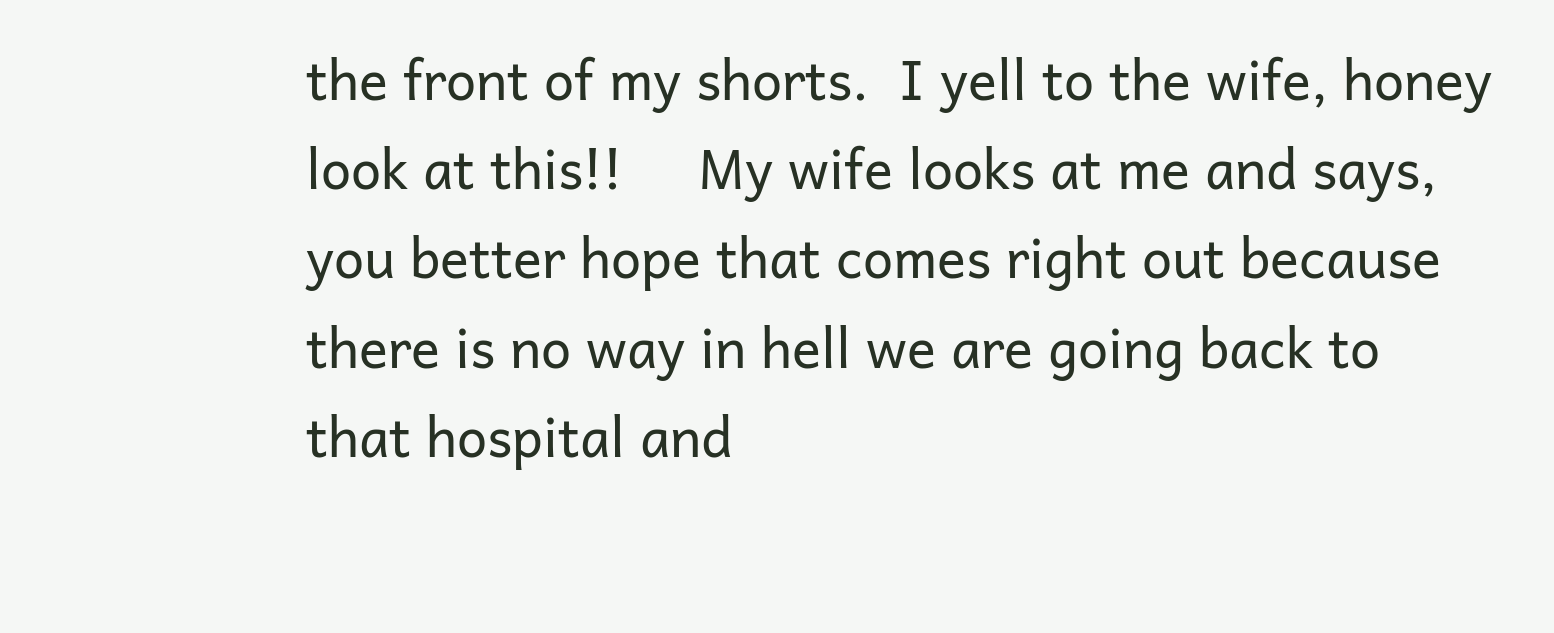the front of my shorts.  I yell to the wife, honey look at this!!     My wife looks at me and says, you better hope that comes right out because there is no way in hell we are going back to that hospital and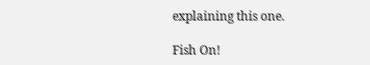explaining this one.

Fish On!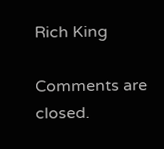Rich King

Comments are closed.